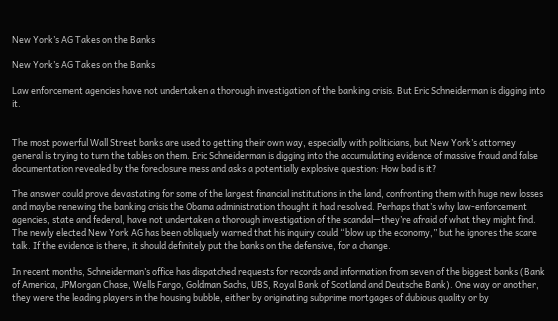New York’s AG Takes on the Banks

New York’s AG Takes on the Banks

Law enforcement agencies have not undertaken a thorough investigation of the banking crisis. But Eric Schneiderman is digging into it.


The most powerful Wall Street banks are used to getting their own way, especially with politicians, but New York’s attorney general is trying to turn the tables on them. Eric Schneiderman is digging into the accumulating evidence of massive fraud and false documentation revealed by the foreclosure mess and asks a potentially explosive question: How bad is it?

The answer could prove devastating for some of the largest financial institutions in the land, confronting them with huge new losses and maybe renewing the banking crisis the Obama administration thought it had resolved. Perhaps that’s why law-enforcement agencies, state and federal, have not undertaken a thorough investigation of the scandal—they’re afraid of what they might find. The newly elected New York AG has been obliquely warned that his inquiry could “blow up the economy,” but he ignores the scare talk. If the evidence is there, it should definitely put the banks on the defensive, for a change.

In recent months, Schneiderman’s office has dispatched requests for records and information from seven of the biggest banks (Bank of America, JPMorgan Chase, Wells Fargo, Goldman Sachs, UBS, Royal Bank of Scotland and Deutsche Bank). One way or another, they were the leading players in the housing bubble, either by originating subprime mortgages of dubious quality or by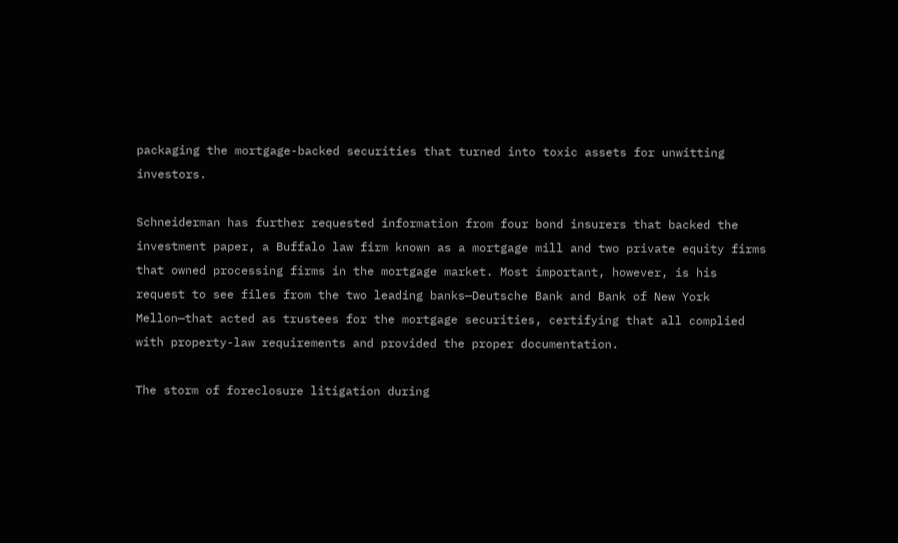packaging the mortgage-backed securities that turned into toxic assets for unwitting investors.

Schneiderman has further requested information from four bond insurers that backed the investment paper, a Buffalo law firm known as a mortgage mill and two private equity firms that owned processing firms in the mortgage market. Most important, however, is his request to see files from the two leading banks—Deutsche Bank and Bank of New York Mellon—that acted as trustees for the mortgage securities, certifying that all complied with property-law requirements and provided the proper documentation.

The storm of foreclosure litigation during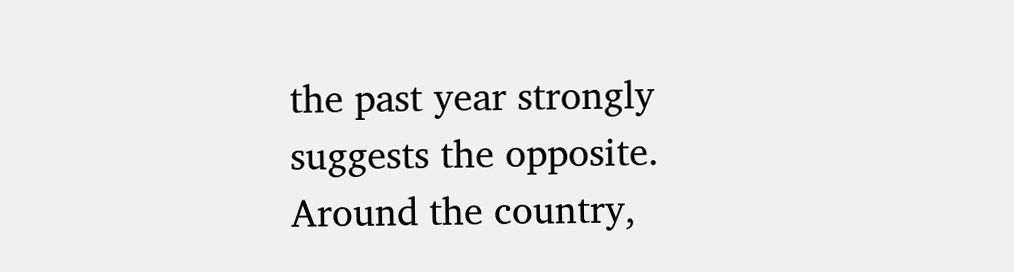the past year strongly suggests the opposite. Around the country,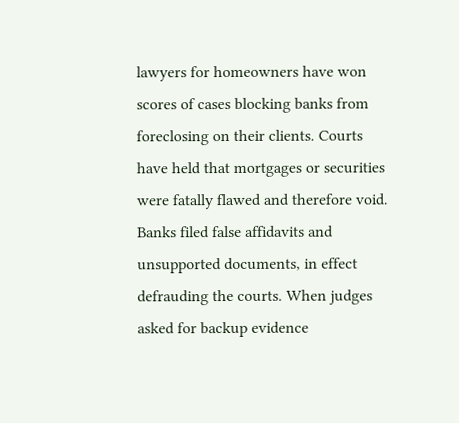lawyers for homeowners have won scores of cases blocking banks from foreclosing on their clients. Courts have held that mortgages or securities were fatally flawed and therefore void. Banks filed false affidavits and unsupported documents, in effect defrauding the courts. When judges asked for backup evidence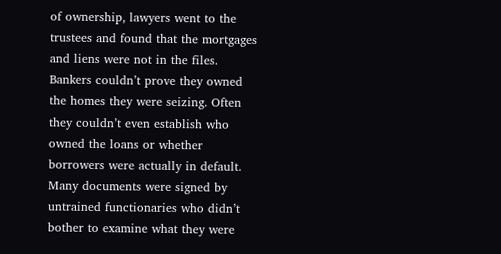of ownership, lawyers went to the trustees and found that the mortgages and liens were not in the files. Bankers couldn’t prove they owned the homes they were seizing. Often they couldn’t even establish who owned the loans or whether borrowers were actually in default. Many documents were signed by untrained functionaries who didn’t bother to examine what they were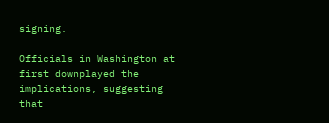signing.

Officials in Washington at first downplayed the implications, suggesting that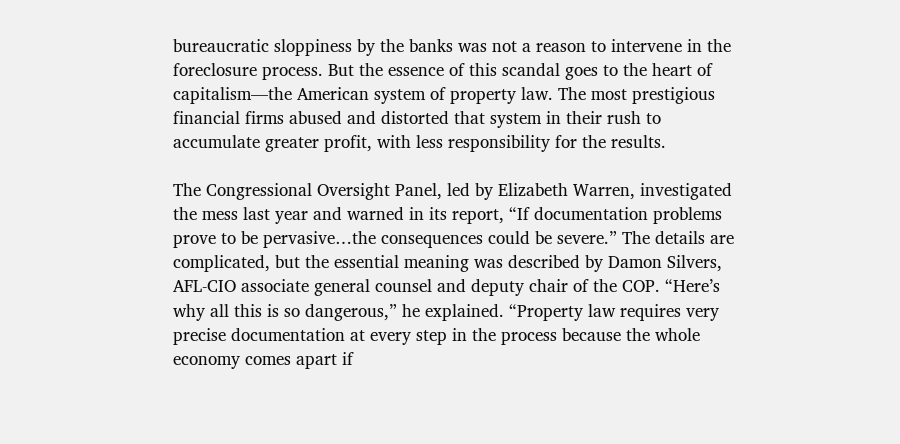bureaucratic sloppiness by the banks was not a reason to intervene in the foreclosure process. But the essence of this scandal goes to the heart of capitalism—the American system of property law. The most prestigious financial firms abused and distorted that system in their rush to accumulate greater profit, with less responsibility for the results.

The Congressional Oversight Panel, led by Elizabeth Warren, investigated the mess last year and warned in its report, “If documentation problems prove to be pervasive…the consequences could be severe.” The details are complicated, but the essential meaning was described by Damon Silvers, AFL-CIO associate general counsel and deputy chair of the COP. “Here’s why all this is so dangerous,” he explained. “Property law requires very precise documentation at every step in the process because the whole economy comes apart if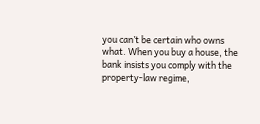you can’t be certain who owns what. When you buy a house, the bank insists you comply with the property-law regime,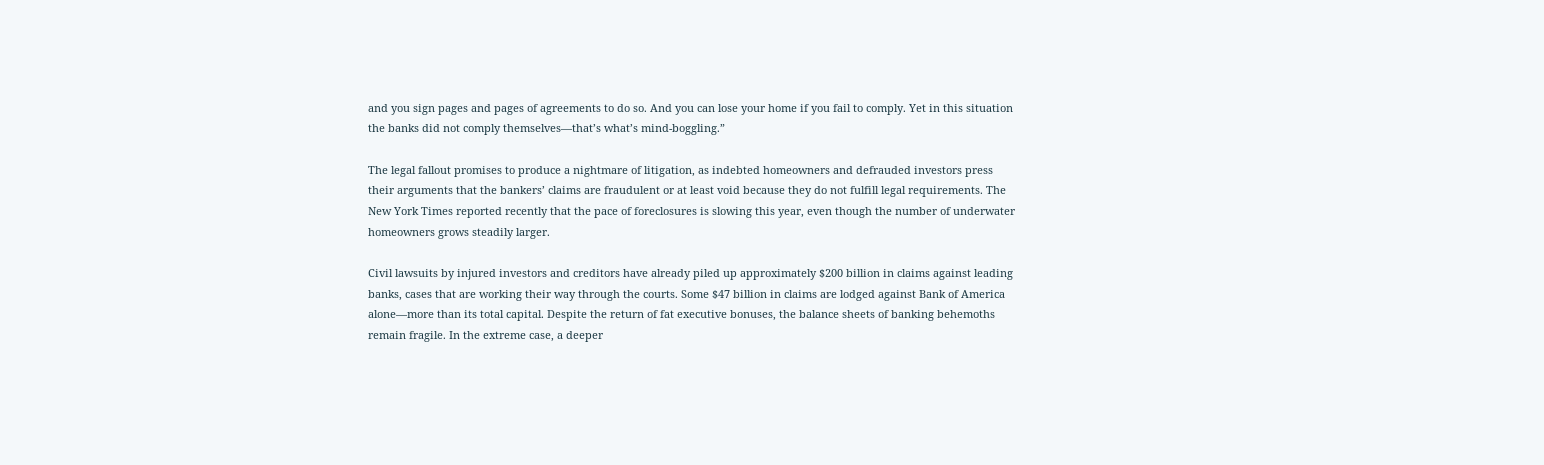and you sign pages and pages of agreements to do so. And you can lose your home if you fail to comply. Yet in this situation the banks did not comply themselves—that’s what’s mind-boggling.”

The legal fallout promises to produce a nightmare of litigation, as indebted homeowners and defrauded investors press their arguments that the bankers’ claims are fraudulent or at least void because they do not fulfill legal requirements. The New York Times reported recently that the pace of foreclosures is slowing this year, even though the number of underwater homeowners grows steadily larger.

Civil lawsuits by injured investors and creditors have already piled up approximately $200 billion in claims against leading banks, cases that are working their way through the courts. Some $47 billion in claims are lodged against Bank of America alone—more than its total capital. Despite the return of fat executive bonuses, the balance sheets of banking behemoths remain fragile. In the extreme case, a deeper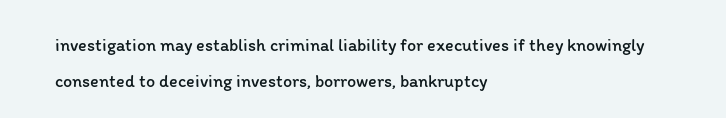investigation may establish criminal liability for executives if they knowingly consented to deceiving investors, borrowers, bankruptcy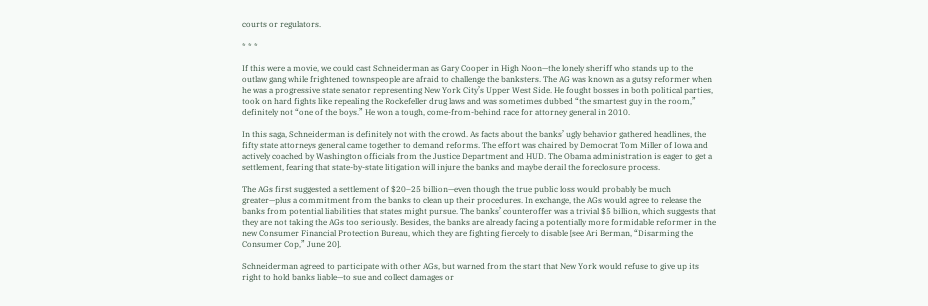courts or regulators.

* * *

If this were a movie, we could cast Schneiderman as Gary Cooper in High Noon—the lonely sheriff who stands up to the outlaw gang while frightened townspeople are afraid to challenge the banksters. The AG was known as a gutsy reformer when he was a progressive state senator representing New York City’s Upper West Side. He fought bosses in both political parties, took on hard fights like repealing the Rockefeller drug laws and was sometimes dubbed “the smartest guy in the room,” definitely not “one of the boys.” He won a tough, come-from-behind race for attorney general in 2010.

In this saga, Schneiderman is definitely not with the crowd. As facts about the banks’ ugly behavior gathered headlines, the fifty state attorneys general came together to demand reforms. The effort was chaired by Democrat Tom Miller of Iowa and actively coached by Washington officials from the Justice Department and HUD. The Obama administration is eager to get a settlement, fearing that state-by-state litigation will injure the banks and maybe derail the foreclosure process.

The AGs first suggested a settlement of $20–25 billion—even though the true public loss would probably be much greater—plus a commitment from the banks to clean up their procedures. In exchange, the AGs would agree to release the banks from potential liabilities that states might pursue. The banks’ counteroffer was a trivial $5 billion, which suggests that they are not taking the AGs too seriously. Besides, the banks are already facing a potentially more formidable reformer in the new Consumer Financial Protection Bureau, which they are fighting fiercely to disable [see Ari Berman, “Disarming the Consumer Cop,” June 20].

Schneiderman agreed to participate with other AGs, but warned from the start that New York would refuse to give up its right to hold banks liable—to sue and collect damages or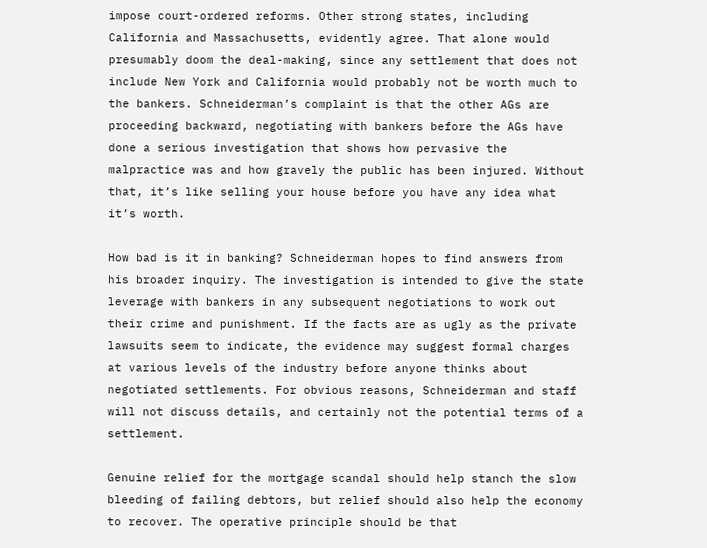impose court-ordered reforms. Other strong states, including California and Massachusetts, evidently agree. That alone would presumably doom the deal-making, since any settlement that does not include New York and California would probably not be worth much to the bankers. Schneiderman’s complaint is that the other AGs are proceeding backward, negotiating with bankers before the AGs have done a serious investigation that shows how pervasive the malpractice was and how gravely the public has been injured. Without that, it’s like selling your house before you have any idea what it’s worth.

How bad is it in banking? Schneiderman hopes to find answers from his broader inquiry. The investigation is intended to give the state leverage with bankers in any subsequent negotiations to work out their crime and punishment. If the facts are as ugly as the private lawsuits seem to indicate, the evidence may suggest formal charges at various levels of the industry before anyone thinks about negotiated settlements. For obvious reasons, Schneiderman and staff will not discuss details, and certainly not the potential terms of a settlement.

Genuine relief for the mortgage scandal should help stanch the slow bleeding of failing debtors, but relief should also help the economy to recover. The operative principle should be that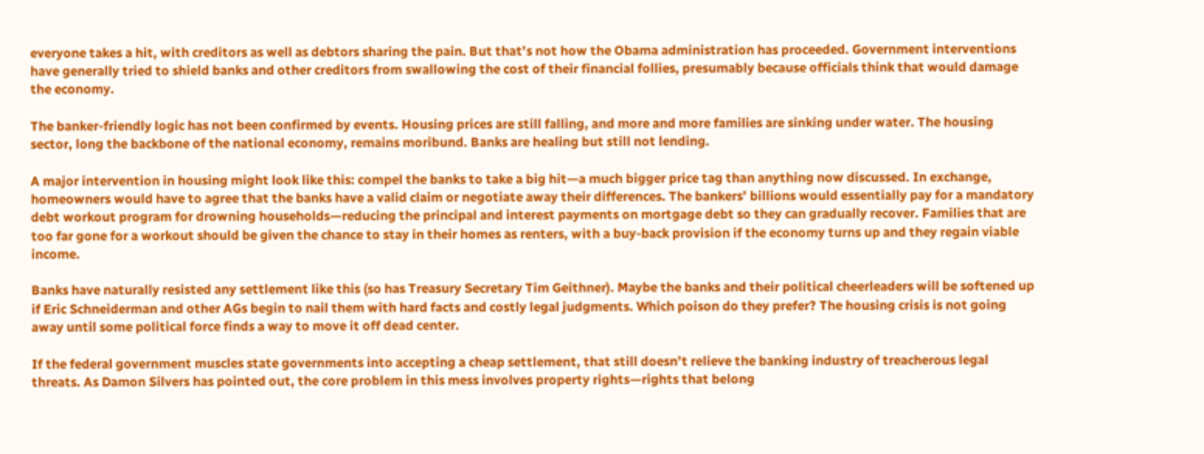everyone takes a hit, with creditors as well as debtors sharing the pain. But that’s not how the Obama administration has proceeded. Government interventions have generally tried to shield banks and other creditors from swallowing the cost of their financial follies, presumably because officials think that would damage the economy.

The banker-friendly logic has not been confirmed by events. Housing prices are still falling, and more and more families are sinking under water. The housing sector, long the backbone of the national economy, remains moribund. Banks are healing but still not lending.

A major intervention in housing might look like this: compel the banks to take a big hit—a much bigger price tag than anything now discussed. In exchange, homeowners would have to agree that the banks have a valid claim or negotiate away their differences. The bankers’ billions would essentially pay for a mandatory debt workout program for drowning households—reducing the principal and interest payments on mortgage debt so they can gradually recover. Families that are too far gone for a workout should be given the chance to stay in their homes as renters, with a buy-back provision if the economy turns up and they regain viable income.

Banks have naturally resisted any settlement like this (so has Treasury Secretary Tim Geithner). Maybe the banks and their political cheerleaders will be softened up if Eric Schneiderman and other AGs begin to nail them with hard facts and costly legal judgments. Which poison do they prefer? The housing crisis is not going away until some political force finds a way to move it off dead center.

If the federal government muscles state governments into accepting a cheap settlement, that still doesn’t relieve the banking industry of treacherous legal threats. As Damon Silvers has pointed out, the core problem in this mess involves property rights—rights that belong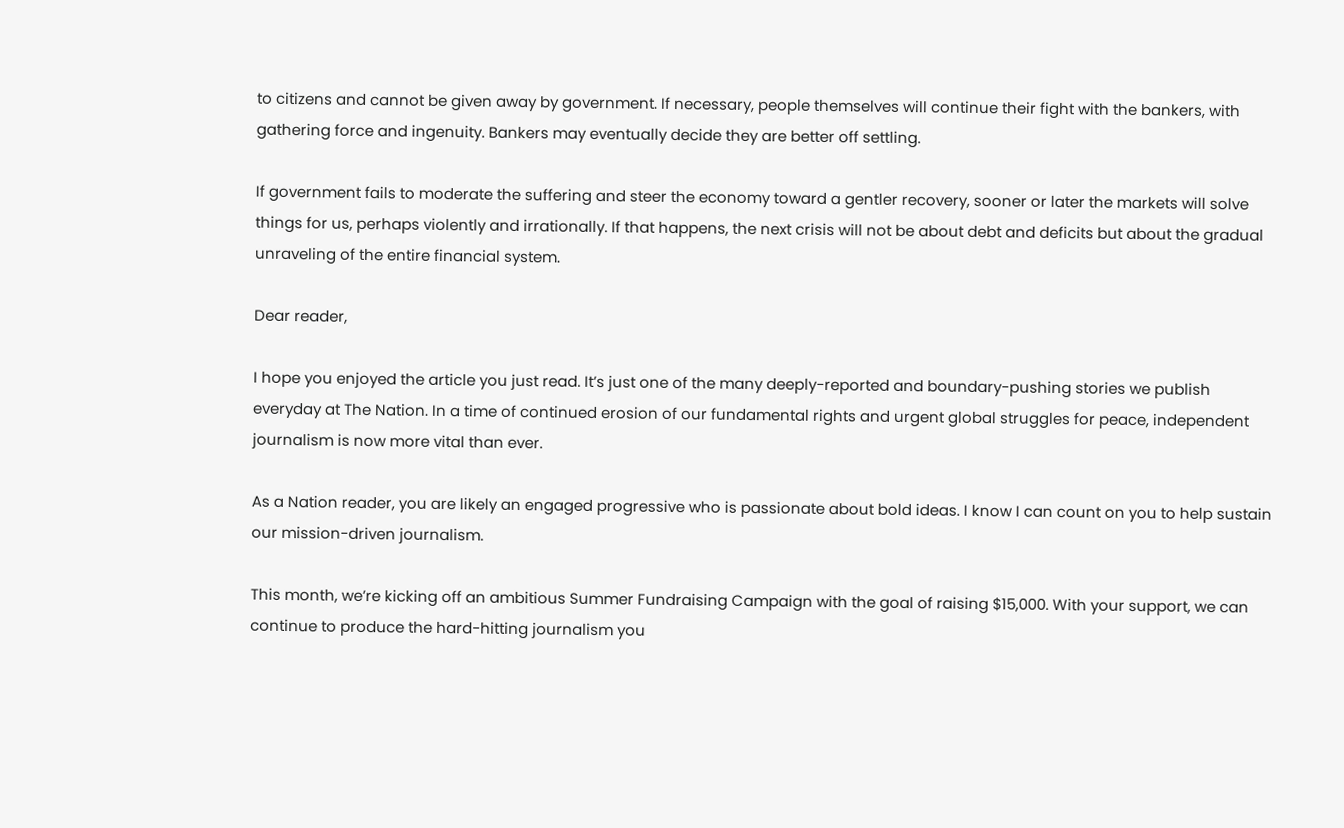to citizens and cannot be given away by government. If necessary, people themselves will continue their fight with the bankers, with gathering force and ingenuity. Bankers may eventually decide they are better off settling.

If government fails to moderate the suffering and steer the economy toward a gentler recovery, sooner or later the markets will solve things for us, perhaps violently and irrationally. If that happens, the next crisis will not be about debt and deficits but about the gradual unraveling of the entire financial system.

Dear reader,

I hope you enjoyed the article you just read. It’s just one of the many deeply-reported and boundary-pushing stories we publish everyday at The Nation. In a time of continued erosion of our fundamental rights and urgent global struggles for peace, independent journalism is now more vital than ever.

As a Nation reader, you are likely an engaged progressive who is passionate about bold ideas. I know I can count on you to help sustain our mission-driven journalism.

This month, we’re kicking off an ambitious Summer Fundraising Campaign with the goal of raising $15,000. With your support, we can continue to produce the hard-hitting journalism you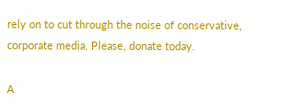rely on to cut through the noise of conservative, corporate media. Please, donate today.

A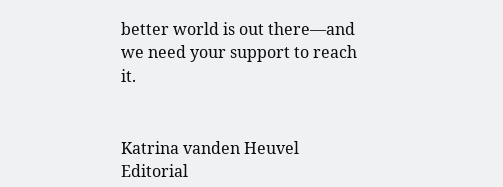better world is out there—and we need your support to reach it.


Katrina vanden Heuvel
Editorial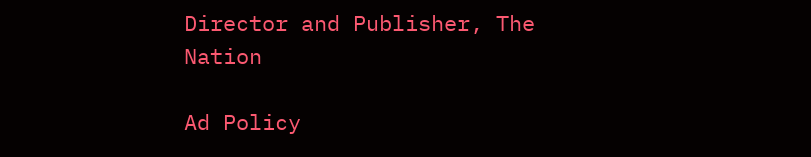Director and Publisher, The Nation

Ad Policy